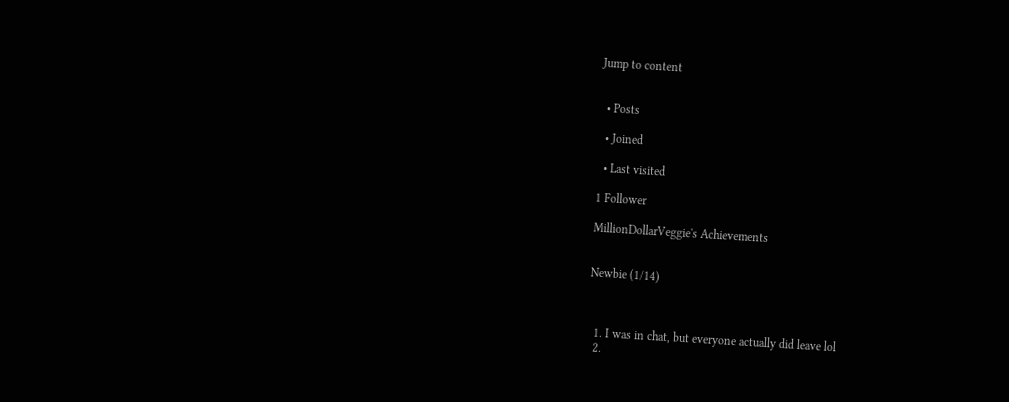Jump to content


  • Posts

  • Joined

  • Last visited

1 Follower

MillionDollarVeggie's Achievements


Newbie (1/14)



  1. I was in chat, but everyone actually did leave lol
  2.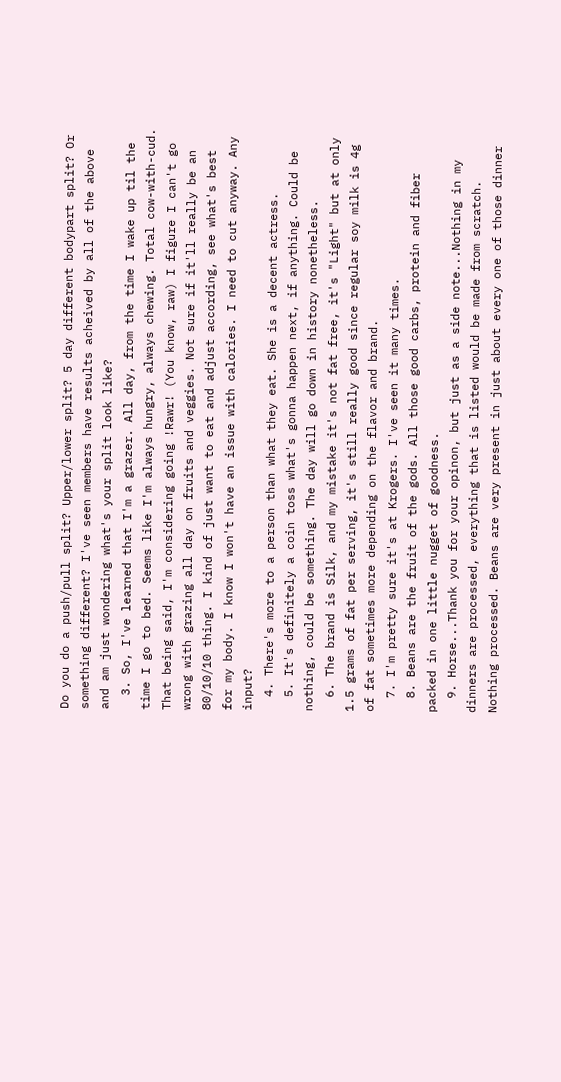Do you do a push/pull split? Upper/lower split? 5 day different bodypart split? Or something different? I've seen members have results acheived by all of the above and am just wondering what's your split look like?
  3. So, I've learned that I'm a grazer. All day, from the time I wake up til the time I go to bed. Seems like I'm always hungry, always chewing. Total cow-with-cud. That being said, I'm considering going !Rawr! (You know, raw) I figure I can't go wrong with grazing all day on fruits and veggies. Not sure if it'll really be an 80/10/10 thing. I kind of just want to eat and adjust according, see what's best for my body. I know I won't have an issue with calories. I need to cut anyway. Any input?
  4. There's more to a person than what they eat. She is a decent actress.
  5. It's definitely a coin toss what's gonna happen next, if anything. Could be nothing, could be something. The day will go down in history nonetheless.
  6. The brand is Silk, and my mistake it's not fat free, it's "Light" but at only 1.5 grams of fat per serving, it's still really good since regular soy milk is 4g of fat sometimes more depending on the flavor and brand.
  7. I'm pretty sure it's at Krogers. I've seen it many times.
  8. Beans are the fruit of the gods. All those good carbs, protein and fiber packed in one little nugget of goodness.
  9. Horse...Thank you for your opinon, but just as a side note...Nothing in my dinners are processed, everything that is listed would be made from scratch. Nothing processed. Beans are very present in just about every one of those dinner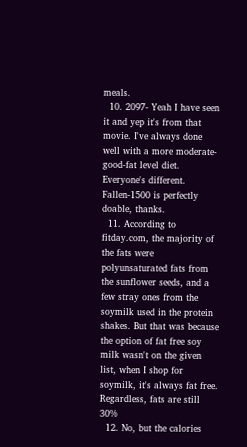meals.
  10. 2097- Yeah I have seen it and yep it's from that movie. I've always done well with a more moderate-good-fat level diet. Everyone's different. Fallen-1500 is perfectly doable, thanks.
  11. According to fitday.com, the majority of the fats were polyunsaturated fats from the sunflower seeds, and a few stray ones from the soymilk used in the protein shakes. But that was because the option of fat free soy milk wasn't on the given list, when I shop for soymilk, it's always fat free. Regardless, fats are still 30%
  12. No, but the calories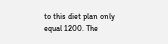to this diet plan only equal 1200. The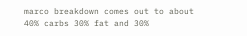marco breakdown comes out to about 40% carbs 30% fat and 30%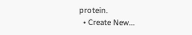protein.
  • Create New...